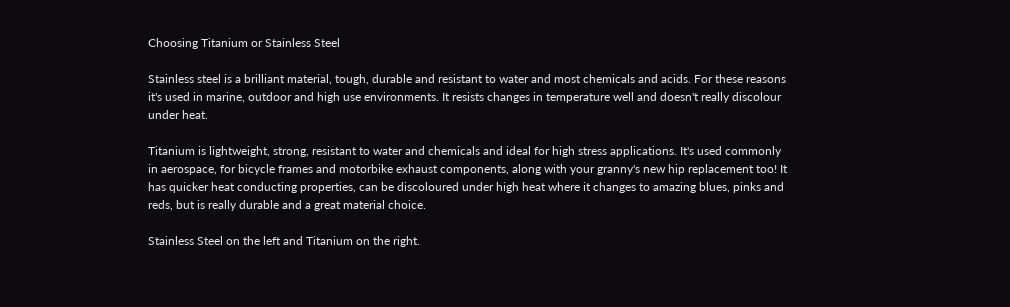Choosing Titanium or Stainless Steel

Stainless steel is a brilliant material, tough, durable and resistant to water and most chemicals and acids. For these reasons it's used in marine, outdoor and high use environments. It resists changes in temperature well and doesn't really discolour under heat.

Titanium is lightweight, strong, resistant to water and chemicals and ideal for high stress applications. It's used commonly in aerospace, for bicycle frames and motorbike exhaust components, along with your granny's new hip replacement too! It has quicker heat conducting properties, can be discoloured under high heat where it changes to amazing blues, pinks and reds, but is really durable and a great material choice.

Stainless Steel on the left and Titanium on the right.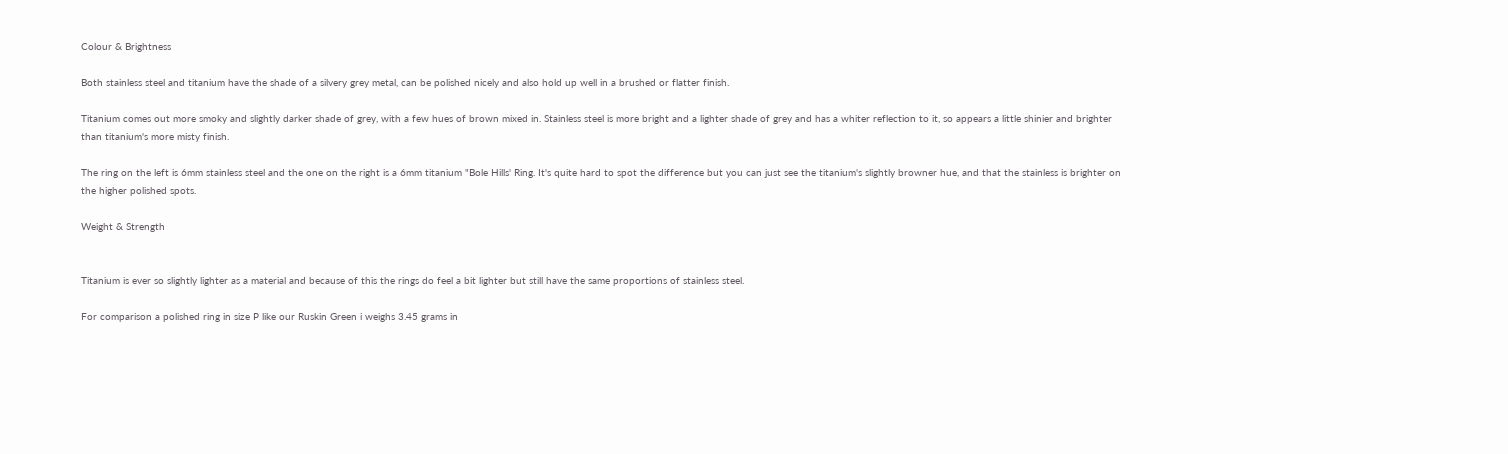Colour & Brightness

Both stainless steel and titanium have the shade of a silvery grey metal, can be polished nicely and also hold up well in a brushed or flatter finish.

Titanium comes out more smoky and slightly darker shade of grey, with a few hues of brown mixed in. Stainless steel is more bright and a lighter shade of grey and has a whiter reflection to it, so appears a little shinier and brighter than titanium's more misty finish.

The ring on the left is 6mm stainless steel and the one on the right is a 6mm titanium "Bole Hills' Ring. It's quite hard to spot the difference but you can just see the titanium's slightly browner hue, and that the stainless is brighter on the higher polished spots.

Weight & Strength


Titanium is ever so slightly lighter as a material and because of this the rings do feel a bit lighter but still have the same proportions of stainless steel.

For comparison a polished ring in size P like our Ruskin Green i weighs 3.45 grams in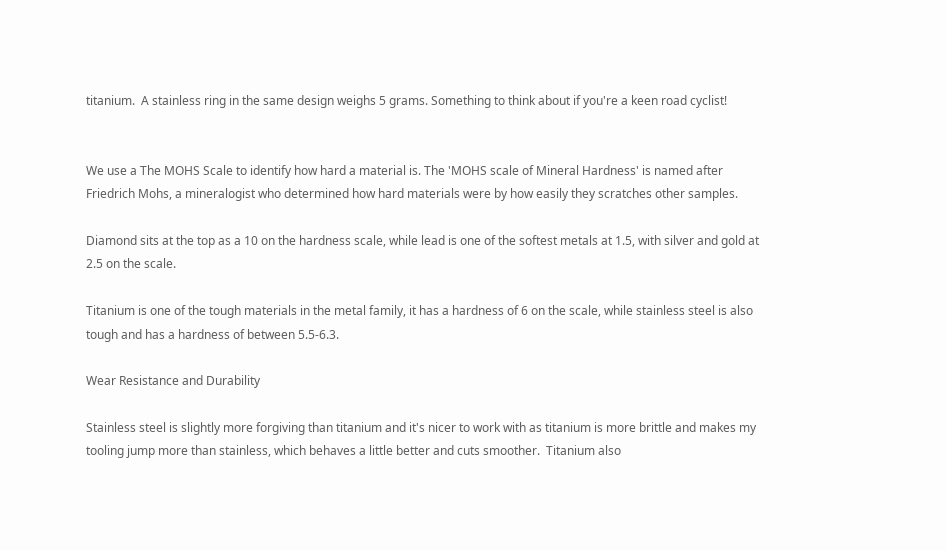titanium.  A stainless ring in the same design weighs 5 grams. Something to think about if you're a keen road cyclist!


We use a The MOHS Scale to identify how hard a material is. The 'MOHS scale of Mineral Hardness' is named after Friedrich Mohs, a mineralogist who determined how hard materials were by how easily they scratches other samples.

Diamond sits at the top as a 10 on the hardness scale, while lead is one of the softest metals at 1.5, with silver and gold at 2.5 on the scale.

Titanium is one of the tough materials in the metal family, it has a hardness of 6 on the scale, while stainless steel is also tough and has a hardness of between 5.5-6.3.

Wear Resistance and Durability

Stainless steel is slightly more forgiving than titanium and it's nicer to work with as titanium is more brittle and makes my tooling jump more than stainless, which behaves a little better and cuts smoother.  Titanium also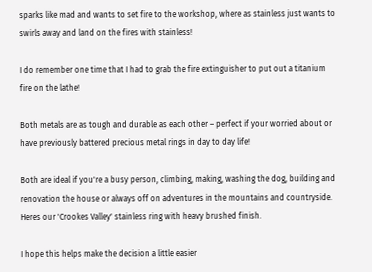sparks like mad and wants to set fire to the workshop, where as stainless just wants to swirls away and land on the fires with stainless!

I do remember one time that I had to grab the fire extinguisher to put out a titanium fire on the lathe!

Both metals are as tough and durable as each other – perfect if your worried about or have previously battered precious metal rings in day to day life!

Both are ideal if you're a busy person, climbing, making, washing the dog, building and renovation the house or always off on adventures in the mountains and countryside. Heres our 'Crookes Valley' stainless ring with heavy brushed finish.

I hope this helps make the decision a little easier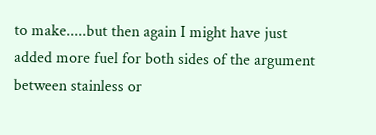to make.....but then again I might have just added more fuel for both sides of the argument between stainless or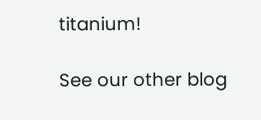titanium!

See our other blog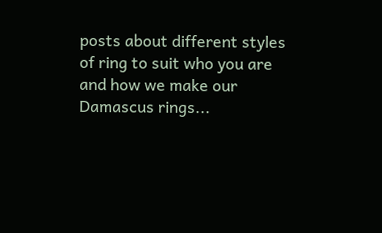posts about different styles of ring to suit who you are and how we make our Damascus rings...